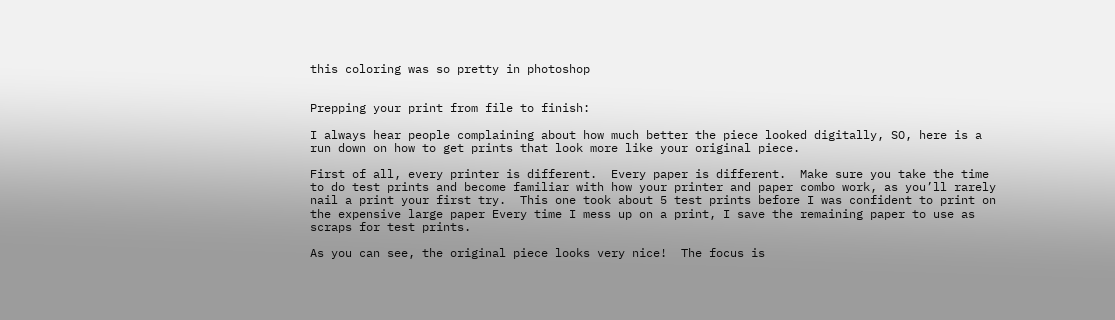this coloring was so pretty in photoshop


Prepping your print from file to finish:

I always hear people complaining about how much better the piece looked digitally, SO, here is a run down on how to get prints that look more like your original piece.

First of all, every printer is different.  Every paper is different.  Make sure you take the time to do test prints and become familiar with how your printer and paper combo work, as you’ll rarely nail a print your first try.  This one took about 5 test prints before I was confident to print on the expensive large paper Every time I mess up on a print, I save the remaining paper to use as scraps for test prints.

As you can see, the original piece looks very nice!  The focus is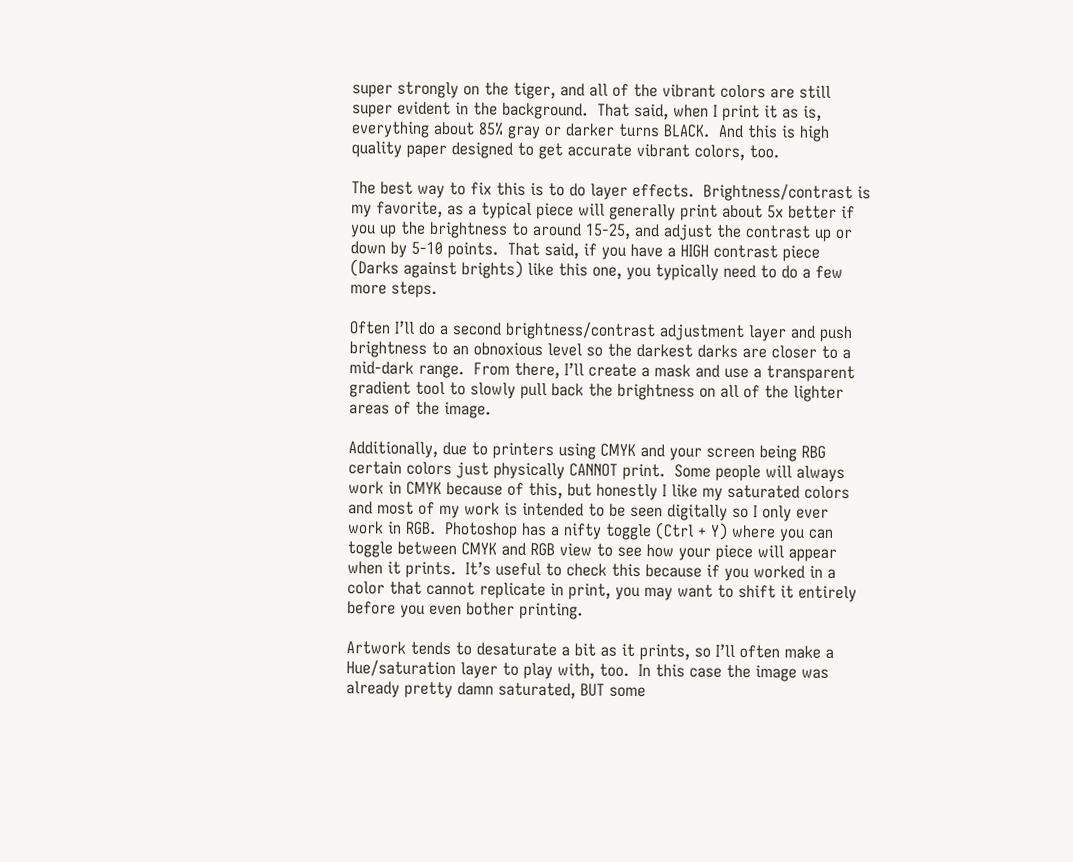super strongly on the tiger, and all of the vibrant colors are still super evident in the background.  That said, when I print it as is, everything about 85% gray or darker turns BLACK.  And this is high quality paper designed to get accurate vibrant colors, too.

The best way to fix this is to do layer effects.  Brightness/contrast is my favorite, as a typical piece will generally print about 5x better if you up the brightness to around 15-25, and adjust the contrast up or down by 5-10 points.  That said, if you have a HIGH contrast piece (Darks against brights) like this one, you typically need to do a few more steps.

Often I’ll do a second brightness/contrast adjustment layer and push brightness to an obnoxious level so the darkest darks are closer to a mid-dark range.  From there, I’ll create a mask and use a transparent gradient tool to slowly pull back the brightness on all of the lighter areas of the image.

Additionally, due to printers using CMYK and your screen being RBG certain colors just physically CANNOT print.  Some people will always work in CMYK because of this, but honestly I like my saturated colors and most of my work is intended to be seen digitally so I only ever work in RGB.  Photoshop has a nifty toggle (Ctrl + Y) where you can toggle between CMYK and RGB view to see how your piece will appear when it prints.  It’s useful to check this because if you worked in a color that cannot replicate in print, you may want to shift it entirely before you even bother printing.

Artwork tends to desaturate a bit as it prints, so I’ll often make a Hue/saturation layer to play with, too.  In this case the image was already pretty damn saturated, BUT some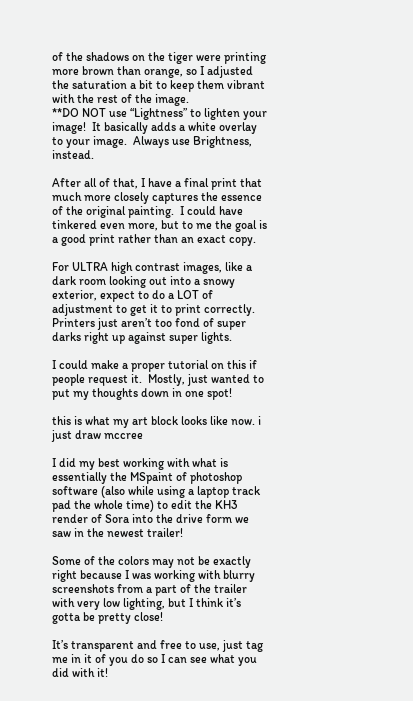of the shadows on the tiger were printing more brown than orange, so I adjusted the saturation a bit to keep them vibrant with the rest of the image.
**DO NOT use “Lightness” to lighten your image!  It basically adds a white overlay to your image.  Always use Brightness, instead.

After all of that, I have a final print that much more closely captures the essence of the original painting.  I could have tinkered even more, but to me the goal is a good print rather than an exact copy.

For ULTRA high contrast images, like a dark room looking out into a snowy exterior, expect to do a LOT of adjustment to get it to print correctly.  Printers just aren’t too fond of super darks right up against super lights.

I could make a proper tutorial on this if people request it.  Mostly, just wanted to put my thoughts down in one spot!

this is what my art block looks like now. i just draw mccree

I did my best working with what is essentially the MSpaint of photoshop software (also while using a laptop track pad the whole time) to edit the KH3 render of Sora into the drive form we saw in the newest trailer!

Some of the colors may not be exactly right because I was working with blurry screenshots from a part of the trailer with very low lighting, but I think it’s gotta be pretty close!

It’s transparent and free to use, just tag me in it of you do so I can see what you did with it!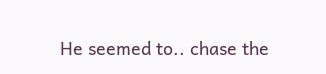He seemed to.. chase the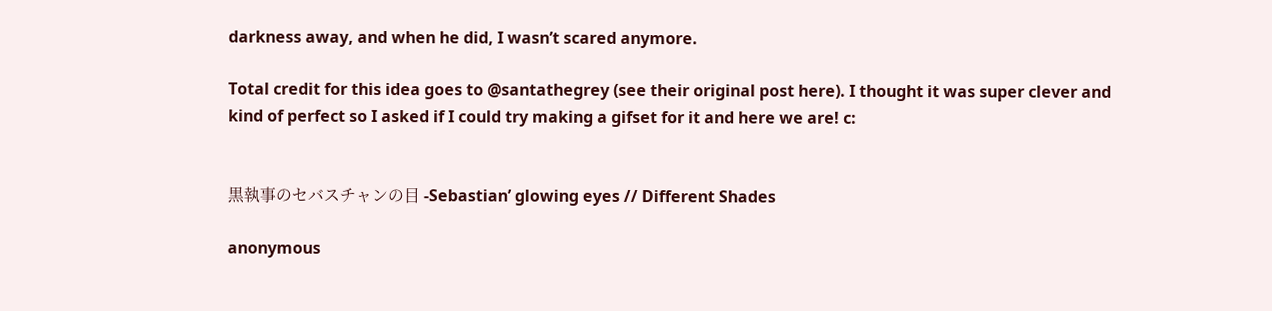darkness away, and when he did, I wasn’t scared anymore.

Total credit for this idea goes to @santathegrey (see their original post here). I thought it was super clever and kind of perfect so I asked if I could try making a gifset for it and here we are! c:


黒執事のセバスチャンの目 -Sebastian’ glowing eyes // Different Shades

anonymous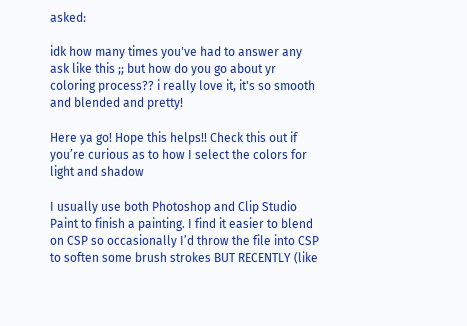asked:

idk how many times you've had to answer any ask like this ;; but how do you go about yr coloring process?? i really love it, it's so smooth and blended and pretty!

Here ya go! Hope this helps!! Check this out if you’re curious as to how I select the colors for light and shadow

I usually use both Photoshop and Clip Studio Paint to finish a painting. I find it easier to blend on CSP so occasionally I’d throw the file into CSP to soften some brush strokes BUT RECENTLY (like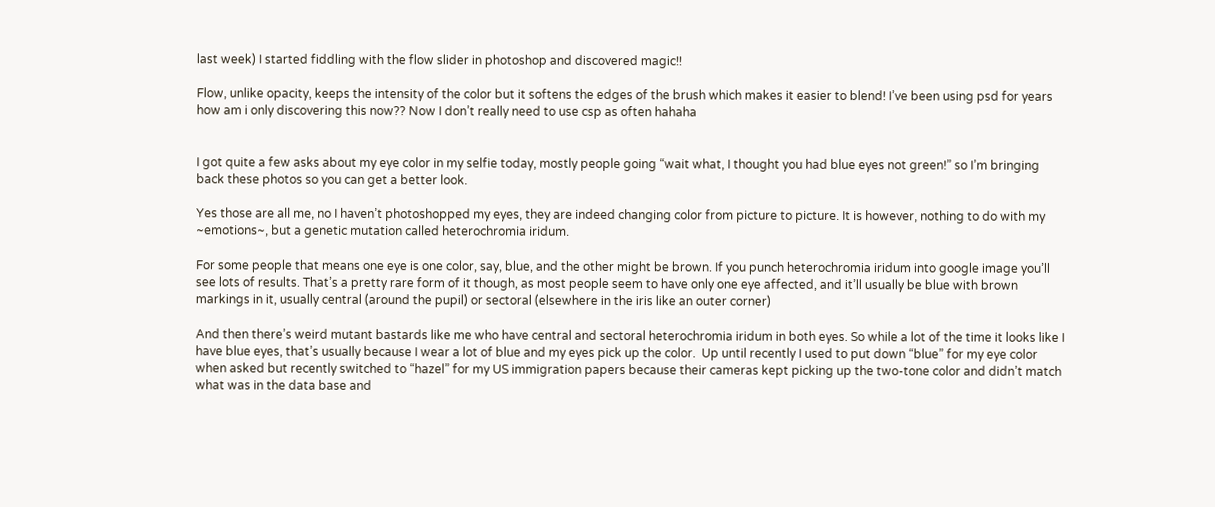last week) I started fiddling with the flow slider in photoshop and discovered magic!!

Flow, unlike opacity, keeps the intensity of the color but it softens the edges of the brush which makes it easier to blend! I’ve been using psd for years how am i only discovering this now?? Now I don’t really need to use csp as often hahaha


I got quite a few asks about my eye color in my selfie today, mostly people going “wait what, I thought you had blue eyes not green!” so I’m bringing back these photos so you can get a better look.

Yes those are all me, no I haven’t photoshopped my eyes, they are indeed changing color from picture to picture. It is however, nothing to do with my ~emotions~, but a genetic mutation called heterochromia iridum.

For some people that means one eye is one color, say, blue, and the other might be brown. If you punch heterochromia iridum into google image you’ll see lots of results. That’s a pretty rare form of it though, as most people seem to have only one eye affected, and it’ll usually be blue with brown markings in it, usually central (around the pupil) or sectoral (elsewhere in the iris like an outer corner)

And then there’s weird mutant bastards like me who have central and sectoral heterochromia iridum in both eyes. So while a lot of the time it looks like I have blue eyes, that’s usually because I wear a lot of blue and my eyes pick up the color.  Up until recently I used to put down “blue” for my eye color when asked but recently switched to “hazel” for my US immigration papers because their cameras kept picking up the two-tone color and didn’t match what was in the data base and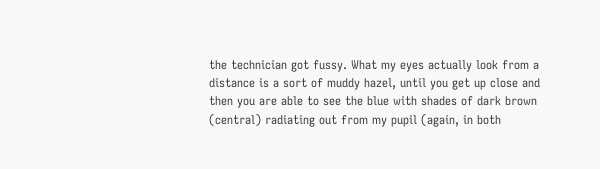the technician got fussy. What my eyes actually look from a distance is a sort of muddy hazel, until you get up close and then you are able to see the blue with shades of dark brown (central) radiating out from my pupil (again, in both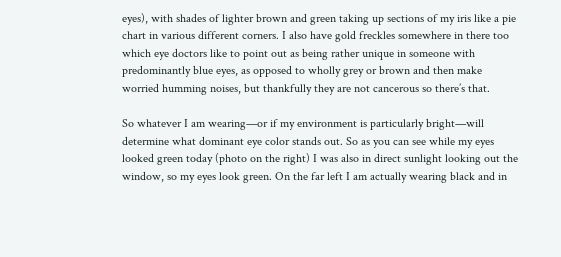eyes), with shades of lighter brown and green taking up sections of my iris like a pie chart in various different corners. I also have gold freckles somewhere in there too which eye doctors like to point out as being rather unique in someone with predominantly blue eyes, as opposed to wholly grey or brown and then make worried humming noises, but thankfully they are not cancerous so there’s that.

So whatever I am wearing—or if my environment is particularly bright—will determine what dominant eye color stands out. So as you can see while my eyes looked green today (photo on the right) I was also in direct sunlight looking out the window, so my eyes look green. On the far left I am actually wearing black and in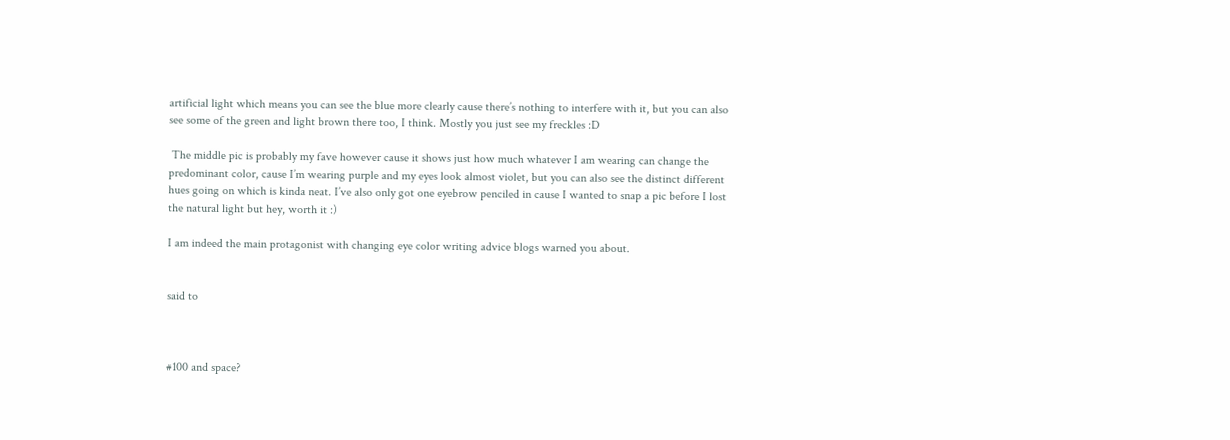artificial light which means you can see the blue more clearly cause there’s nothing to interfere with it, but you can also see some of the green and light brown there too, I think. Mostly you just see my freckles :D

 The middle pic is probably my fave however cause it shows just how much whatever I am wearing can change the predominant color, cause I’m wearing purple and my eyes look almost violet, but you can also see the distinct different hues going on which is kinda neat. I’ve also only got one eyebrow penciled in cause I wanted to snap a pic before I lost the natural light but hey, worth it :)

I am indeed the main protagonist with changing eye color writing advice blogs warned you about.


said to



#100 and space?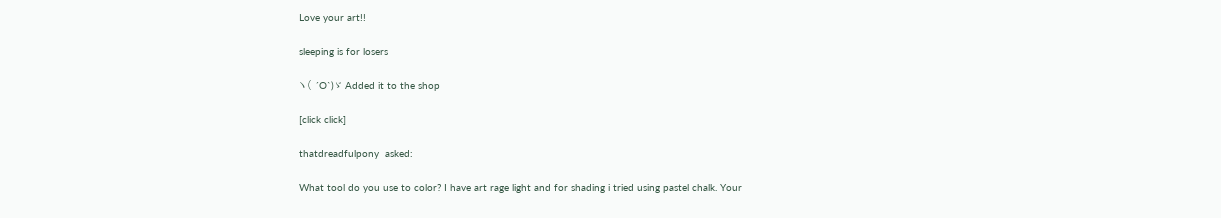Love your art!!

sleeping is for losers

ヽ( ´O`)ゞ Added it to the shop

[click click]

thatdreadfulpony  asked:

What tool do you use to color? I have art rage light and for shading i tried using pastel chalk. Your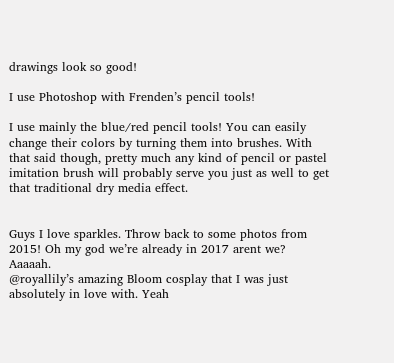drawings look so good!

I use Photoshop with Frenden’s pencil tools!

I use mainly the blue/red pencil tools! You can easily change their colors by turning them into brushes. With that said though, pretty much any kind of pencil or pastel imitation brush will probably serve you just as well to get that traditional dry media effect.


Guys I love sparkles. Throw back to some photos from 2015! Oh my god we’re already in 2017 arent we? Aaaaah.
@royallily’s amazing Bloom cosplay that I was just absolutely in love with. Yeah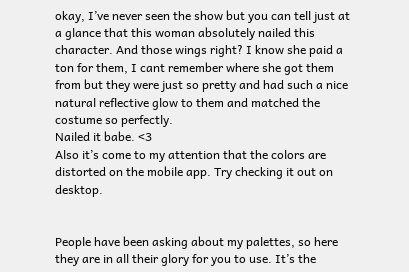okay, I’ve never seen the show but you can tell just at a glance that this woman absolutely nailed this character. And those wings right? I know she paid a ton for them, I cant remember where she got them from but they were just so pretty and had such a nice natural reflective glow to them and matched the costume so perfectly.
Nailed it babe. <3
Also it’s come to my attention that the colors are distorted on the mobile app. Try checking it out on desktop.


People have been asking about my palettes, so here they are in all their glory for you to use. It’s the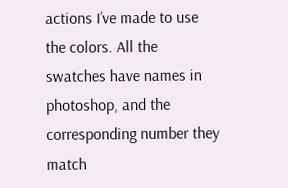actions I’ve made to use the colors. All the swatches have names in photoshop, and the corresponding number they match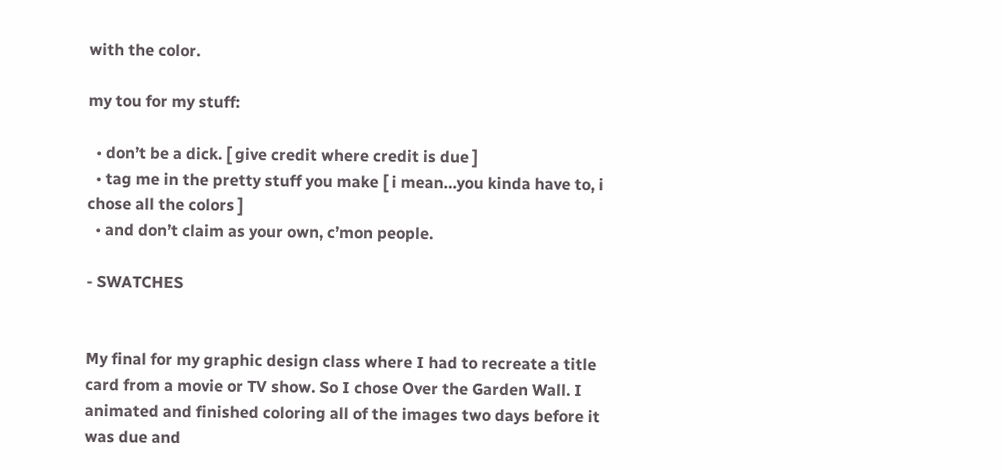with the color.

my tou for my stuff:

  • don’t be a dick. [ give credit where credit is due ]
  • tag me in the pretty stuff you make [ i mean…you kinda have to, i chose all the colors ]
  • and don’t claim as your own, c’mon people.

- SWATCHES


My final for my graphic design class where I had to recreate a title card from a movie or TV show. So I chose Over the Garden Wall. I animated and finished coloring all of the images two days before it was due and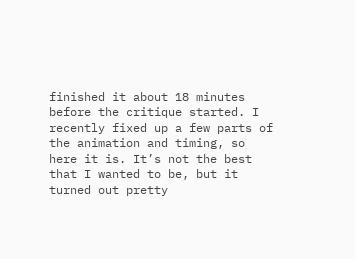finished it about 18 minutes before the critique started. I recently fixed up a few parts of the animation and timing, so here it is. It’s not the best that I wanted to be, but it turned out pretty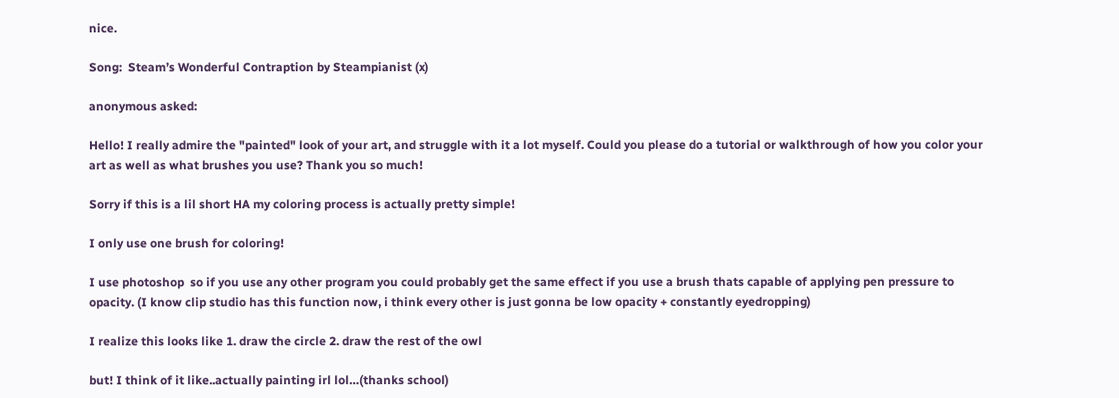nice.

Song:  Steam’s Wonderful Contraption by Steampianist (x)

anonymous asked:

Hello! I really admire the "painted" look of your art, and struggle with it a lot myself. Could you please do a tutorial or walkthrough of how you color your art as well as what brushes you use? Thank you so much!

Sorry if this is a lil short HA my coloring process is actually pretty simple!

I only use one brush for coloring!

I use photoshop  so if you use any other program you could probably get the same effect if you use a brush thats capable of applying pen pressure to opacity. (I know clip studio has this function now, i think every other is just gonna be low opacity + constantly eyedropping)

I realize this looks like 1. draw the circle 2. draw the rest of the owl

but! I think of it like..actually painting irl lol…(thanks school)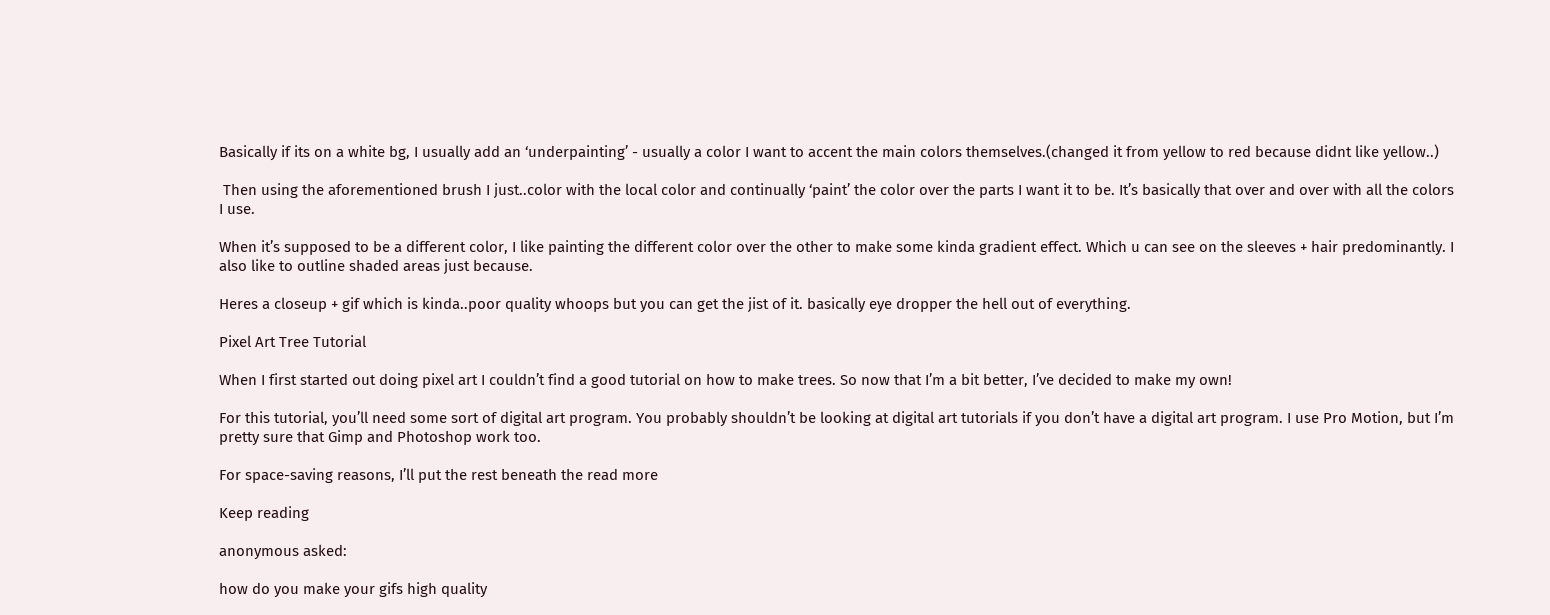Basically if its on a white bg, I usually add an ‘underpainting’ - usually a color I want to accent the main colors themselves.(changed it from yellow to red because didnt like yellow..)

 Then using the aforementioned brush I just..color with the local color and continually ‘paint’ the color over the parts I want it to be. It’s basically that over and over with all the colors I use.

When it’s supposed to be a different color, I like painting the different color over the other to make some kinda gradient effect. Which u can see on the sleeves + hair predominantly. I also like to outline shaded areas just because.

Heres a closeup + gif which is kinda..poor quality whoops but you can get the jist of it. basically eye dropper the hell out of everything.

Pixel Art Tree Tutorial

When I first started out doing pixel art I couldn’t find a good tutorial on how to make trees. So now that I’m a bit better, I’ve decided to make my own!

For this tutorial, you’ll need some sort of digital art program. You probably shouldn’t be looking at digital art tutorials if you don’t have a digital art program. I use Pro Motion, but I’m pretty sure that Gimp and Photoshop work too.

For space-saving reasons, I’ll put the rest beneath the read more

Keep reading

anonymous asked:

how do you make your gifs high quality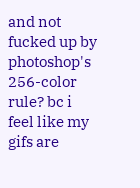and not fucked up by photoshop's 256-color rule? bc i feel like my gifs are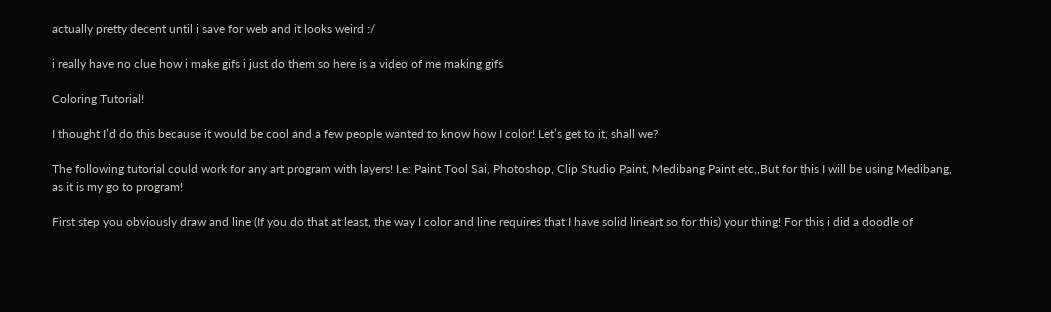actually pretty decent until i save for web and it looks weird :/

i really have no clue how i make gifs i just do them so here is a video of me making gifs

Coloring Tutorial!

I thought I’d do this because it would be cool and a few people wanted to know how I color! Let’s get to it, shall we?

The following tutorial could work for any art program with layers! I.e: Paint Tool Sai, Photoshop, Clip Studio Paint, Medibang Paint etc,,But for this I will be using Medibang, as it is my go to program!

First step you obviously draw and line (If you do that at least, the way I color and line requires that I have solid lineart so for this) your thing! For this i did a doodle of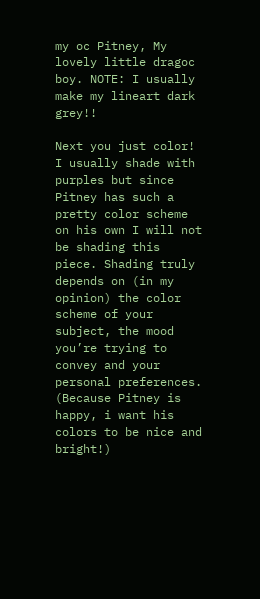my oc Pitney, My lovely little dragoc boy. NOTE: I usually make my lineart dark grey!!

Next you just color! I usually shade with purples but since Pitney has such a pretty color scheme on his own I will not be shading this piece. Shading truly depends on (in my opinion) the color scheme of your subject, the mood you’re trying to convey and your personal preferences. (Because Pitney is happy, i want his colors to be nice and bright!)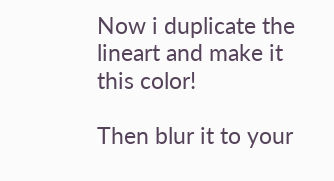Now i duplicate the lineart and make it this color!

Then blur it to your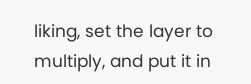liking, set the layer to multiply, and put it in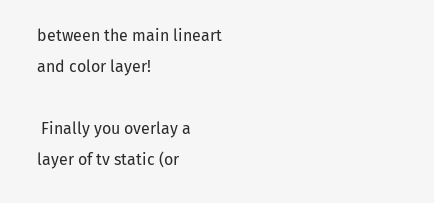between the main lineart and color layer!

 Finally you overlay a layer of tv static (or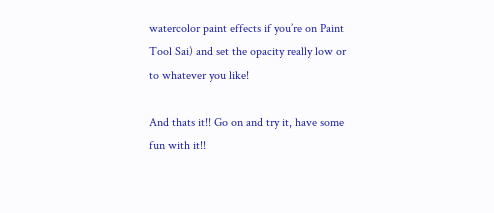watercolor paint effects if you’re on Paint Tool Sai) and set the opacity really low or to whatever you like!

And thats it!! Go on and try it, have some fun with it!!